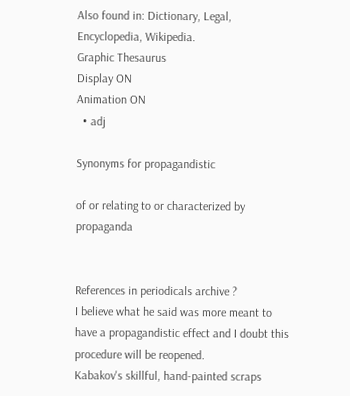Also found in: Dictionary, Legal, Encyclopedia, Wikipedia.
Graphic Thesaurus
Display ON
Animation ON
  • adj

Synonyms for propagandistic

of or relating to or characterized by propaganda


References in periodicals archive ?
I believe what he said was more meant to have a propagandistic effect and I doubt this procedure will be reopened.
Kabakov's skillful, hand-painted scraps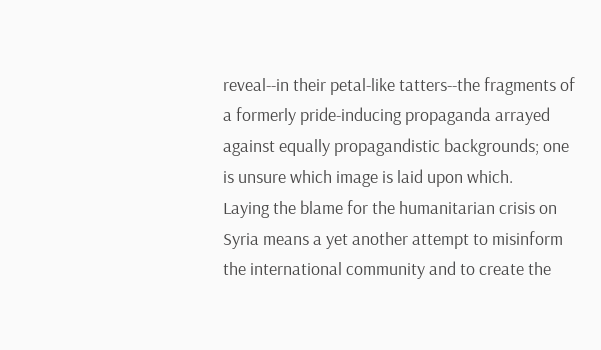reveal--in their petal-like tatters--the fragments of a formerly pride-inducing propaganda arrayed against equally propagandistic backgrounds; one is unsure which image is laid upon which.
Laying the blame for the humanitarian crisis on Syria means a yet another attempt to misinform the international community and to create the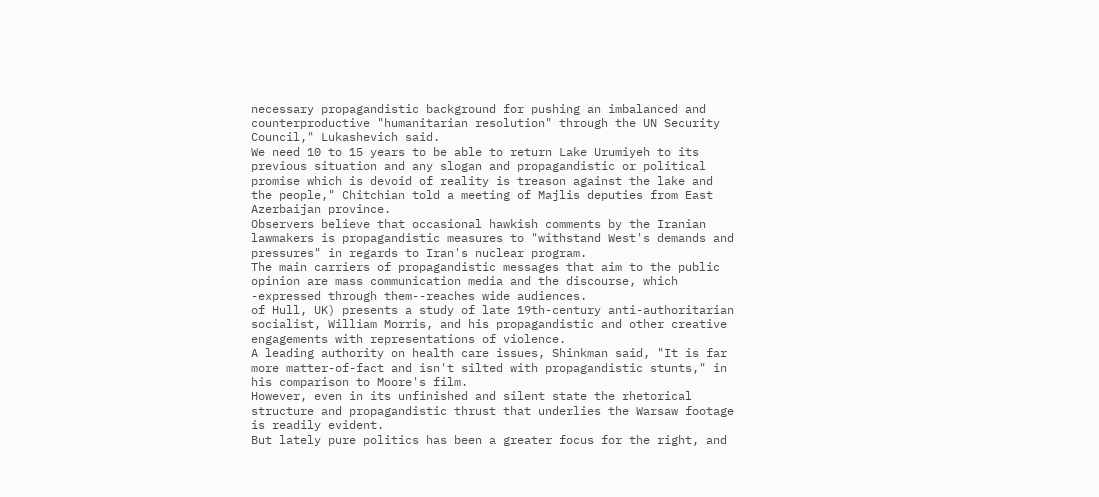necessary propagandistic background for pushing an imbalanced and counterproductive "humanitarian resolution" through the UN Security Council," Lukashevich said.
We need 10 to 15 years to be able to return Lake Urumiyeh to its previous situation and any slogan and propagandistic or political promise which is devoid of reality is treason against the lake and the people," Chitchian told a meeting of Majlis deputies from East Azerbaijan province.
Observers believe that occasional hawkish comments by the Iranian lawmakers is propagandistic measures to "withstand West's demands and pressures" in regards to Iran's nuclear program.
The main carriers of propagandistic messages that aim to the public opinion are mass communication media and the discourse, which -expressed through them--reaches wide audiences.
of Hull, UK) presents a study of late 19th-century anti-authoritarian socialist, William Morris, and his propagandistic and other creative engagements with representations of violence.
A leading authority on health care issues, Shinkman said, "It is far more matter-of-fact and isn't silted with propagandistic stunts," in his comparison to Moore's film.
However, even in its unfinished and silent state the rhetorical structure and propagandistic thrust that underlies the Warsaw footage is readily evident.
But lately pure politics has been a greater focus for the right, and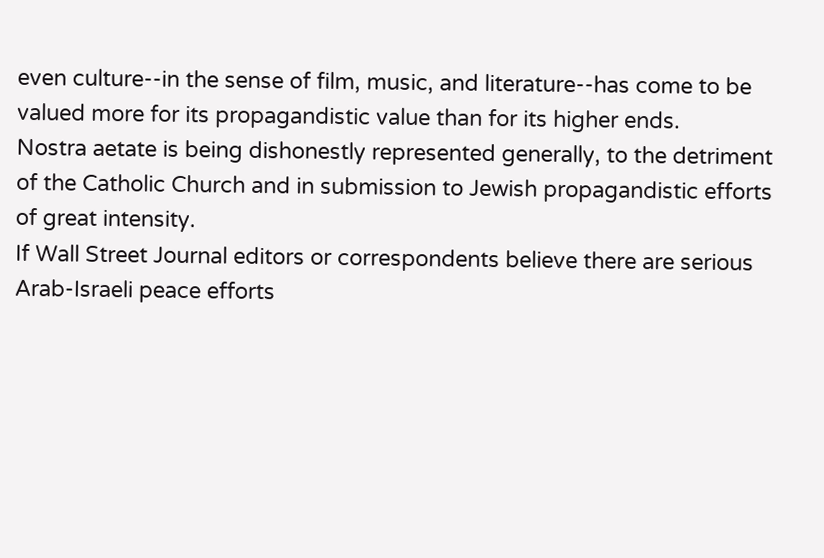even culture--in the sense of film, music, and literature--has come to be valued more for its propagandistic value than for its higher ends.
Nostra aetate is being dishonestly represented generally, to the detriment of the Catholic Church and in submission to Jewish propagandistic efforts of great intensity.
If Wall Street Journal editors or correspondents believe there are serious Arab-Israeli peace efforts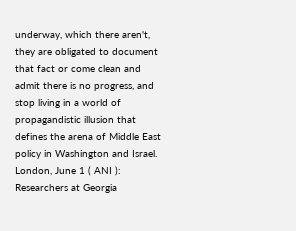underway, which there aren't, they are obligated to document that fact or come clean and admit there is no progress, and stop living in a world of propagandistic illusion that defines the arena of Middle East policy in Washington and Israel.
London, June 1 ( ANI ): Researchers at Georgia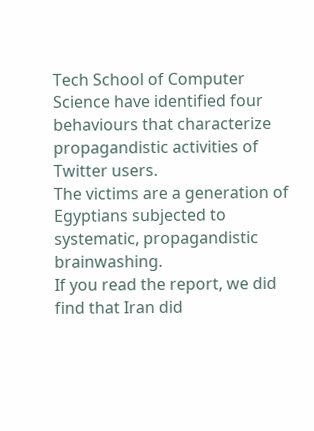Tech School of Computer Science have identified four behaviours that characterize propagandistic activities of Twitter users.
The victims are a generation of Egyptians subjected to systematic, propagandistic brainwashing.
If you read the report, we did find that Iran did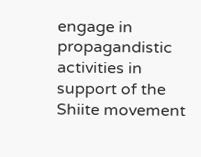engage in propagandistic activities in support of the Shiite movement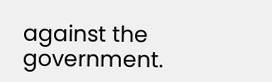against the government.